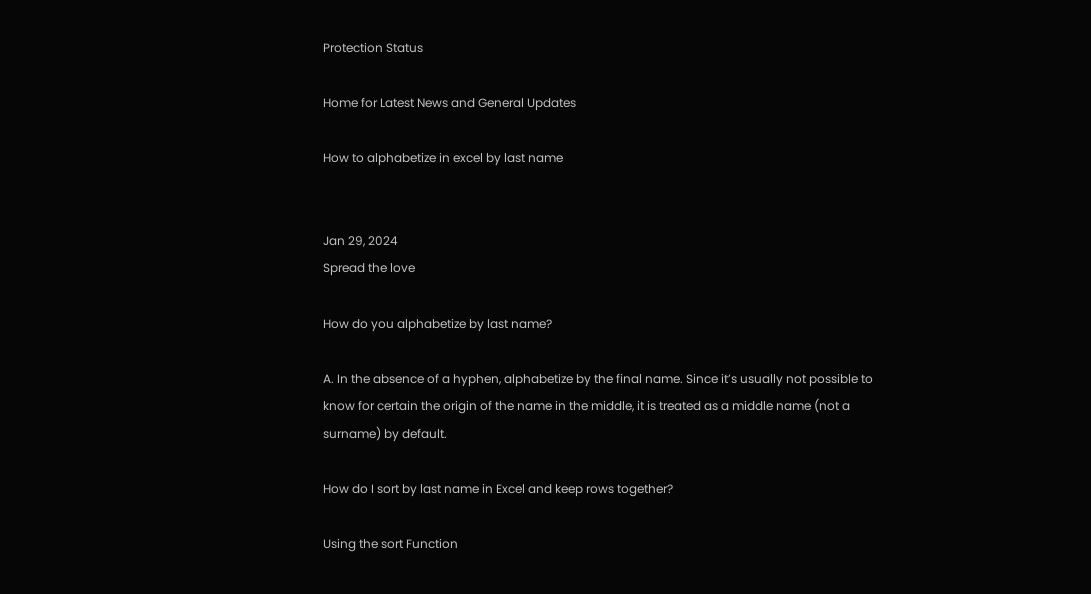Protection Status

Home for Latest News and General Updates

How to alphabetize in excel by last name


Jan 29, 2024
Spread the love

How do you alphabetize by last name?

A. In the absence of a hyphen, alphabetize by the final name. Since it’s usually not possible to know for certain the origin of the name in the middle, it is treated as a middle name (not a surname) by default.

How do I sort by last name in Excel and keep rows together?

Using the sort Function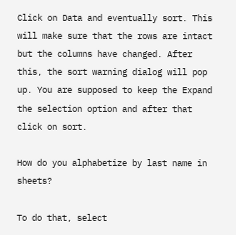Click on Data and eventually sort. This will make sure that the rows are intact but the columns have changed. After this, the sort warning dialog will pop up. You are supposed to keep the Expand the selection option and after that click on sort.

How do you alphabetize by last name in sheets?

To do that, select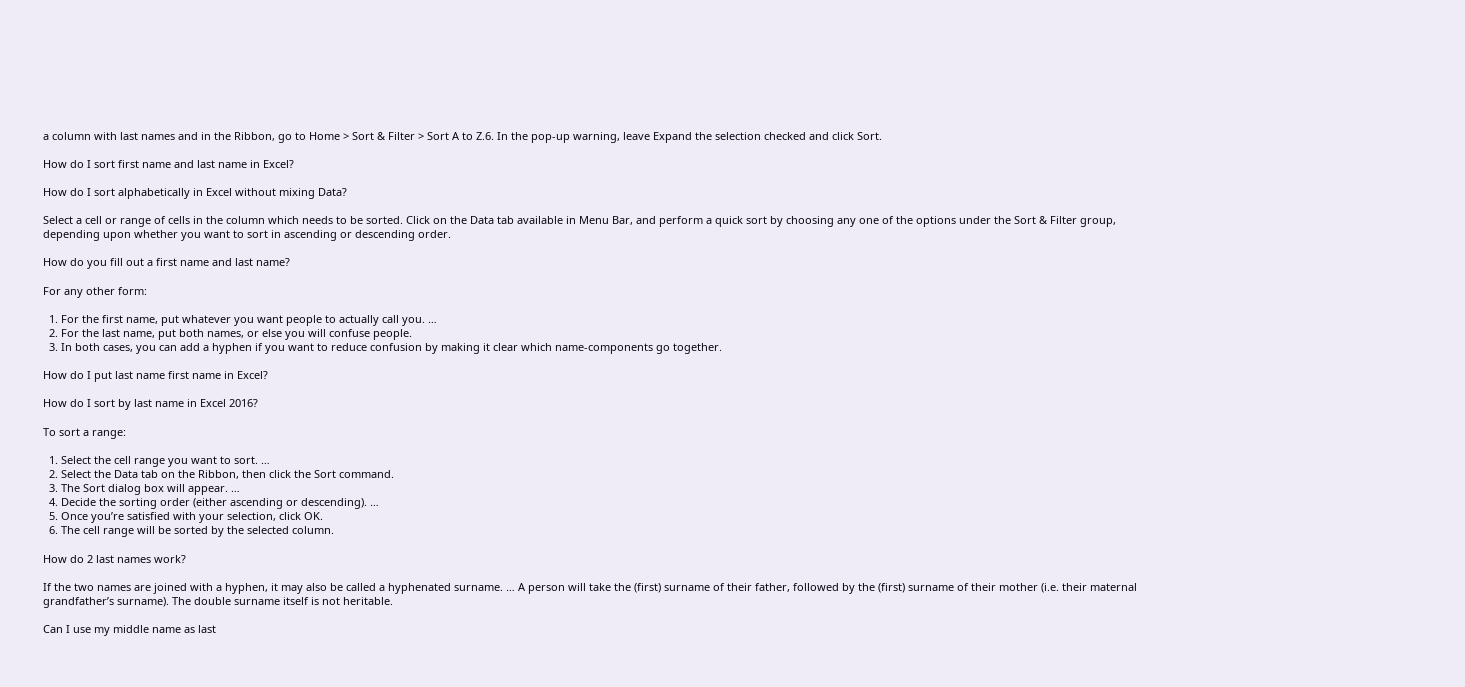a column with last names and in the Ribbon, go to Home > Sort & Filter > Sort A to Z.6. In the pop-up warning, leave Expand the selection checked and click Sort.

How do I sort first name and last name in Excel?

How do I sort alphabetically in Excel without mixing Data?

Select a cell or range of cells in the column which needs to be sorted. Click on the Data tab available in Menu Bar, and perform a quick sort by choosing any one of the options under the Sort & Filter group, depending upon whether you want to sort in ascending or descending order.

How do you fill out a first name and last name?

For any other form:

  1. For the first name, put whatever you want people to actually call you. …
  2. For the last name, put both names, or else you will confuse people.
  3. In both cases, you can add a hyphen if you want to reduce confusion by making it clear which name-components go together.

How do I put last name first name in Excel?

How do I sort by last name in Excel 2016?

To sort a range:

  1. Select the cell range you want to sort. …
  2. Select the Data tab on the Ribbon, then click the Sort command.
  3. The Sort dialog box will appear. …
  4. Decide the sorting order (either ascending or descending). …
  5. Once you’re satisfied with your selection, click OK.
  6. The cell range will be sorted by the selected column.

How do 2 last names work?

If the two names are joined with a hyphen, it may also be called a hyphenated surname. … A person will take the (first) surname of their father, followed by the (first) surname of their mother (i.e. their maternal grandfather’s surname). The double surname itself is not heritable.

Can I use my middle name as last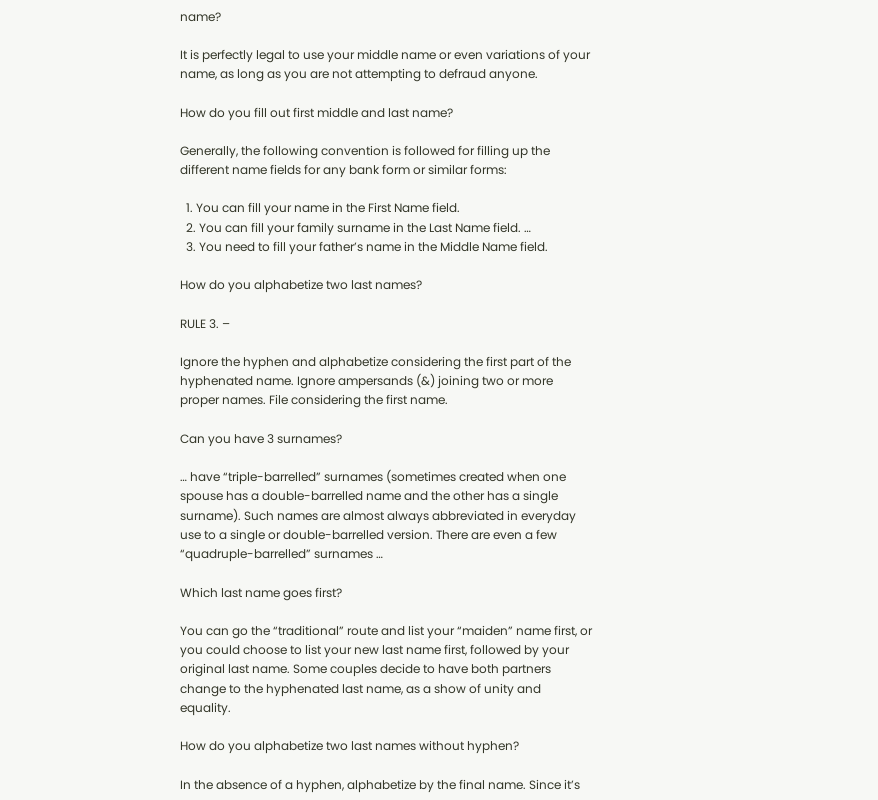name?

It is perfectly legal to use your middle name or even variations of your name, as long as you are not attempting to defraud anyone.

How do you fill out first middle and last name?

Generally, the following convention is followed for filling up the different name fields for any bank form or similar forms:

  1. You can fill your name in the First Name field.
  2. You can fill your family surname in the Last Name field. …
  3. You need to fill your father’s name in the Middle Name field.

How do you alphabetize two last names?

RULE 3. –

Ignore the hyphen and alphabetize considering the first part of the hyphenated name. Ignore ampersands (&) joining two or more proper names. File considering the first name.

Can you have 3 surnames?

… have “triple-barrelled” surnames (sometimes created when one spouse has a double-barrelled name and the other has a single surname). Such names are almost always abbreviated in everyday use to a single or double-barrelled version. There are even a few “quadruple-barrelled” surnames …

Which last name goes first?

You can go the “traditional” route and list your “maiden” name first, or you could choose to list your new last name first, followed by your original last name. Some couples decide to have both partners change to the hyphenated last name, as a show of unity and equality.

How do you alphabetize two last names without hyphen?

In the absence of a hyphen, alphabetize by the final name. Since it’s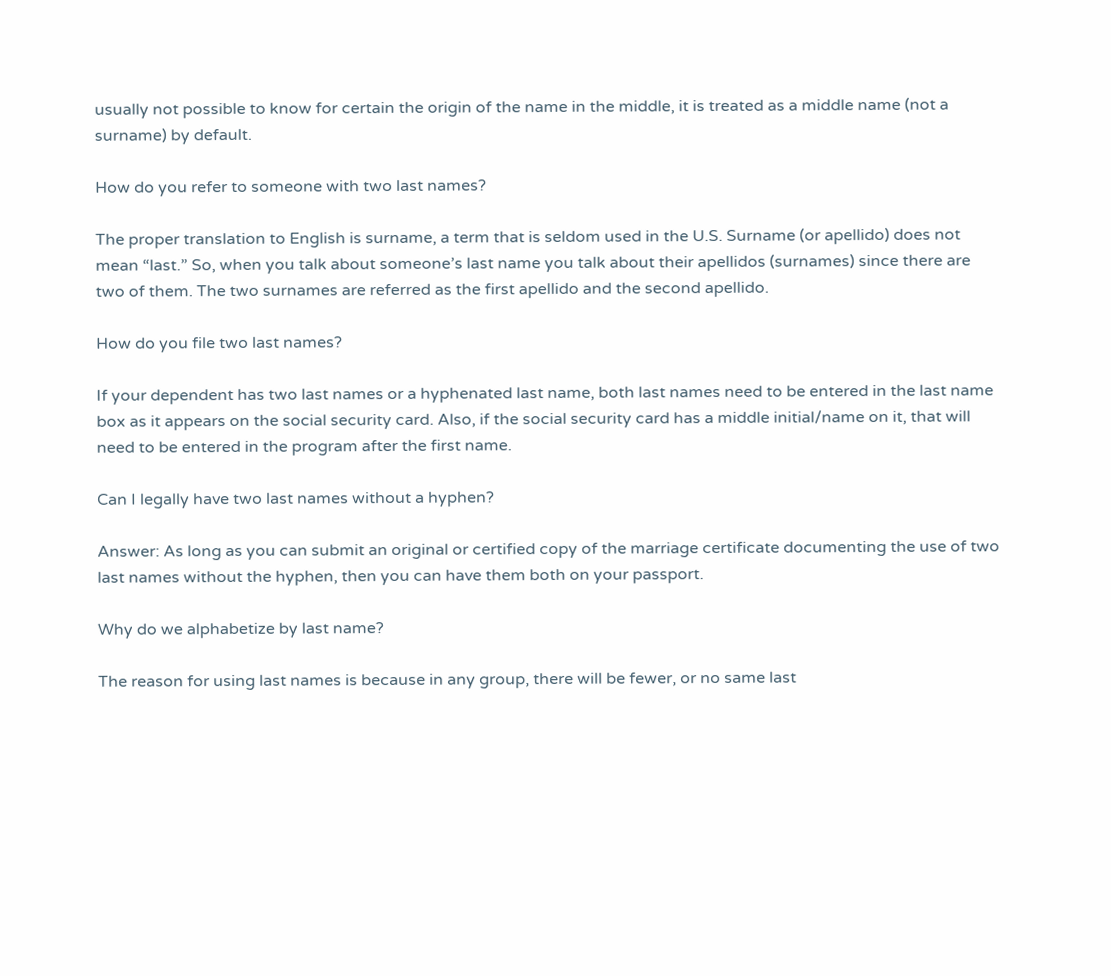usually not possible to know for certain the origin of the name in the middle, it is treated as a middle name (not a surname) by default.

How do you refer to someone with two last names?

The proper translation to English is surname, a term that is seldom used in the U.S. Surname (or apellido) does not mean “last.” So, when you talk about someone’s last name you talk about their apellidos (surnames) since there are two of them. The two surnames are referred as the first apellido and the second apellido.

How do you file two last names?

If your dependent has two last names or a hyphenated last name, both last names need to be entered in the last name box as it appears on the social security card. Also, if the social security card has a middle initial/name on it, that will need to be entered in the program after the first name.

Can I legally have two last names without a hyphen?

Answer: As long as you can submit an original or certified copy of the marriage certificate documenting the use of two last names without the hyphen, then you can have them both on your passport.

Why do we alphabetize by last name?

The reason for using last names is because in any group, there will be fewer, or no same last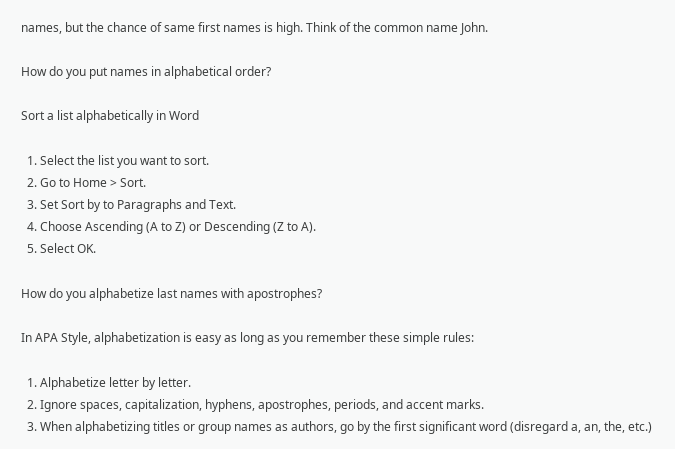names, but the chance of same first names is high. Think of the common name John.

How do you put names in alphabetical order?

Sort a list alphabetically in Word

  1. Select the list you want to sort.
  2. Go to Home > Sort.
  3. Set Sort by to Paragraphs and Text.
  4. Choose Ascending (A to Z) or Descending (Z to A).
  5. Select OK.

How do you alphabetize last names with apostrophes?

In APA Style, alphabetization is easy as long as you remember these simple rules:

  1. Alphabetize letter by letter.
  2. Ignore spaces, capitalization, hyphens, apostrophes, periods, and accent marks.
  3. When alphabetizing titles or group names as authors, go by the first significant word (disregard a, an, the, etc.)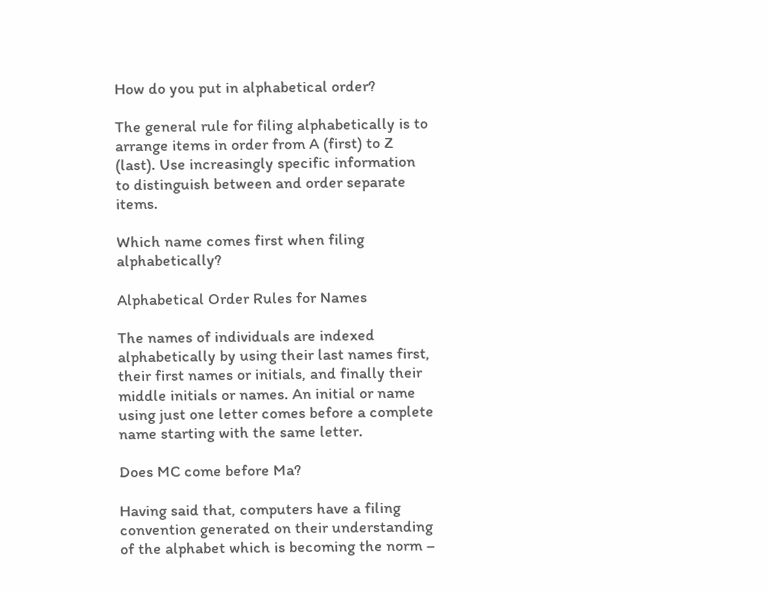How do you put in alphabetical order?

The general rule for filing alphabetically is to arrange items in order from A (first) to Z (last). Use increasingly specific information to distinguish between and order separate items.

Which name comes first when filing alphabetically?

Alphabetical Order Rules for Names

The names of individuals are indexed alphabetically by using their last names first, their first names or initials, and finally their middle initials or names. An initial or name using just one letter comes before a complete name starting with the same letter.

Does MC come before Ma?

Having said that, computers have a filing convention generated on their understanding of the alphabet which is becoming the norm –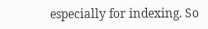especially for indexing. So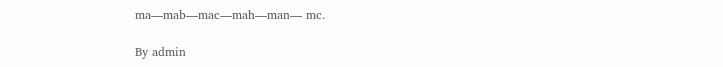ma—mab—mac—mah—man— mc.

By admin